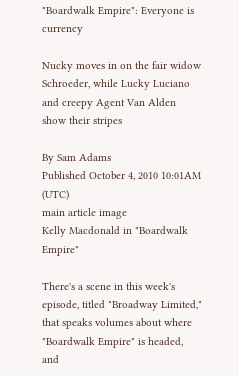"Boardwalk Empire": Everyone is currency

Nucky moves in on the fair widow Schroeder, while Lucky Luciano and creepy Agent Van Alden show their stripes

By Sam Adams
Published October 4, 2010 10:01AM (UTC)
main article image
Kelly Macdonald in "Boardwalk Empire"

There's a scene in this week's episode, titled "Broadway Limited," that speaks volumes about where "Boardwalk Empire" is headed, and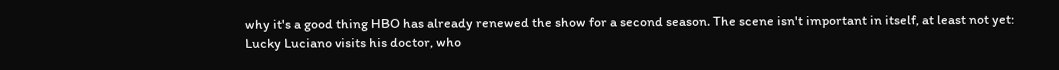why it's a good thing HBO has already renewed the show for a second season. The scene isn't important in itself, at least not yet: Lucky Luciano visits his doctor, who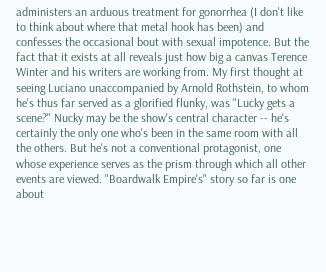administers an arduous treatment for gonorrhea (I don't like to think about where that metal hook has been) and confesses the occasional bout with sexual impotence. But the fact that it exists at all reveals just how big a canvas Terence Winter and his writers are working from. My first thought at seeing Luciano unaccompanied by Arnold Rothstein, to whom he's thus far served as a glorified flunky, was "Lucky gets a scene?" Nucky may be the show's central character -- he's certainly the only one who's been in the same room with all the others. But he's not a conventional protagonist, one whose experience serves as the prism through which all other events are viewed. "Boardwalk Empire's" story so far is one about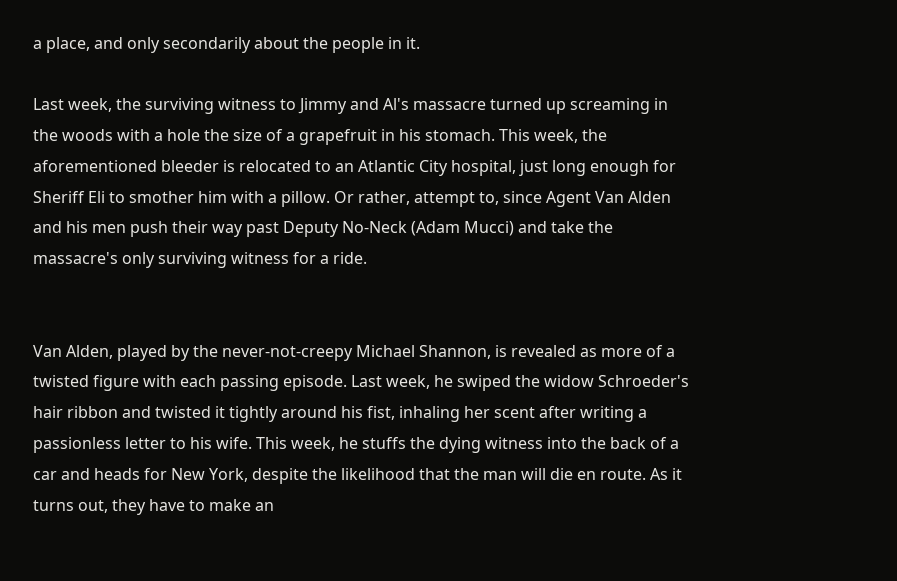a place, and only secondarily about the people in it.

Last week, the surviving witness to Jimmy and Al's massacre turned up screaming in the woods with a hole the size of a grapefruit in his stomach. This week, the aforementioned bleeder is relocated to an Atlantic City hospital, just long enough for Sheriff Eli to smother him with a pillow. Or rather, attempt to, since Agent Van Alden and his men push their way past Deputy No-Neck (Adam Mucci) and take the massacre's only surviving witness for a ride.


Van Alden, played by the never-not-creepy Michael Shannon, is revealed as more of a twisted figure with each passing episode. Last week, he swiped the widow Schroeder's hair ribbon and twisted it tightly around his fist, inhaling her scent after writing a passionless letter to his wife. This week, he stuffs the dying witness into the back of a car and heads for New York, despite the likelihood that the man will die en route. As it turns out, they have to make an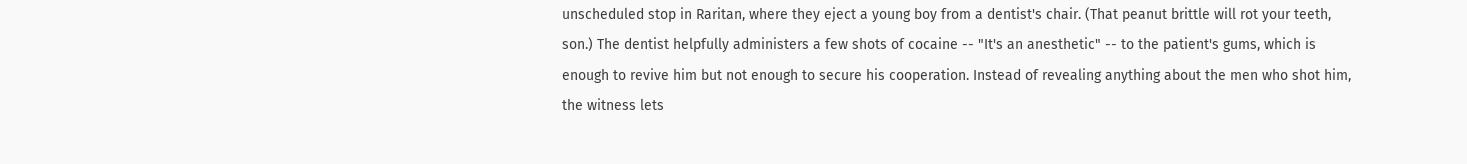unscheduled stop in Raritan, where they eject a young boy from a dentist's chair. (That peanut brittle will rot your teeth, son.) The dentist helpfully administers a few shots of cocaine -- "It's an anesthetic" -- to the patient's gums, which is enough to revive him but not enough to secure his cooperation. Instead of revealing anything about the men who shot him, the witness lets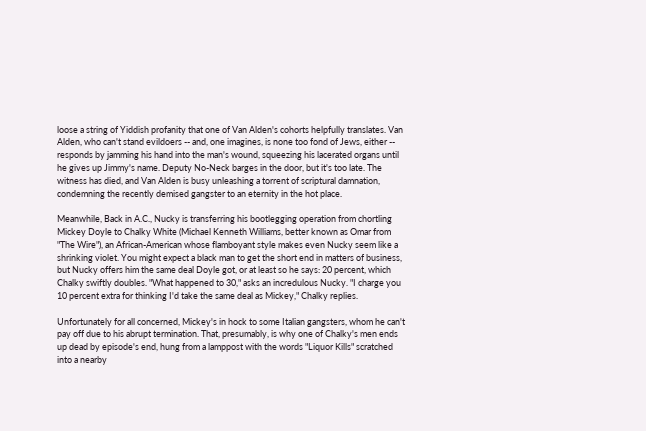loose a string of Yiddish profanity that one of Van Alden's cohorts helpfully translates. Van Alden, who can't stand evildoers -- and, one imagines, is none too fond of Jews, either -- responds by jamming his hand into the man's wound, squeezing his lacerated organs until he gives up Jimmy's name. Deputy No-Neck barges in the door, but it's too late. The witness has died, and Van Alden is busy unleashing a torrent of scriptural damnation, condemning the recently demised gangster to an eternity in the hot place.

Meanwhile, Back in A.C., Nucky is transferring his bootlegging operation from chortling Mickey Doyle to Chalky White (Michael Kenneth Williams, better known as Omar from "The Wire"), an African-American whose flamboyant style makes even Nucky seem like a shrinking violet. You might expect a black man to get the short end in matters of business, but Nucky offers him the same deal Doyle got, or at least so he says: 20 percent, which Chalky swiftly doubles. "What happened to 30," asks an incredulous Nucky. "I charge you 10 percent extra for thinking I'd take the same deal as Mickey," Chalky replies.

Unfortunately for all concerned, Mickey's in hock to some Italian gangsters, whom he can't pay off due to his abrupt termination. That, presumably, is why one of Chalky's men ends up dead by episode's end, hung from a lamppost with the words "Liquor Kills" scratched into a nearby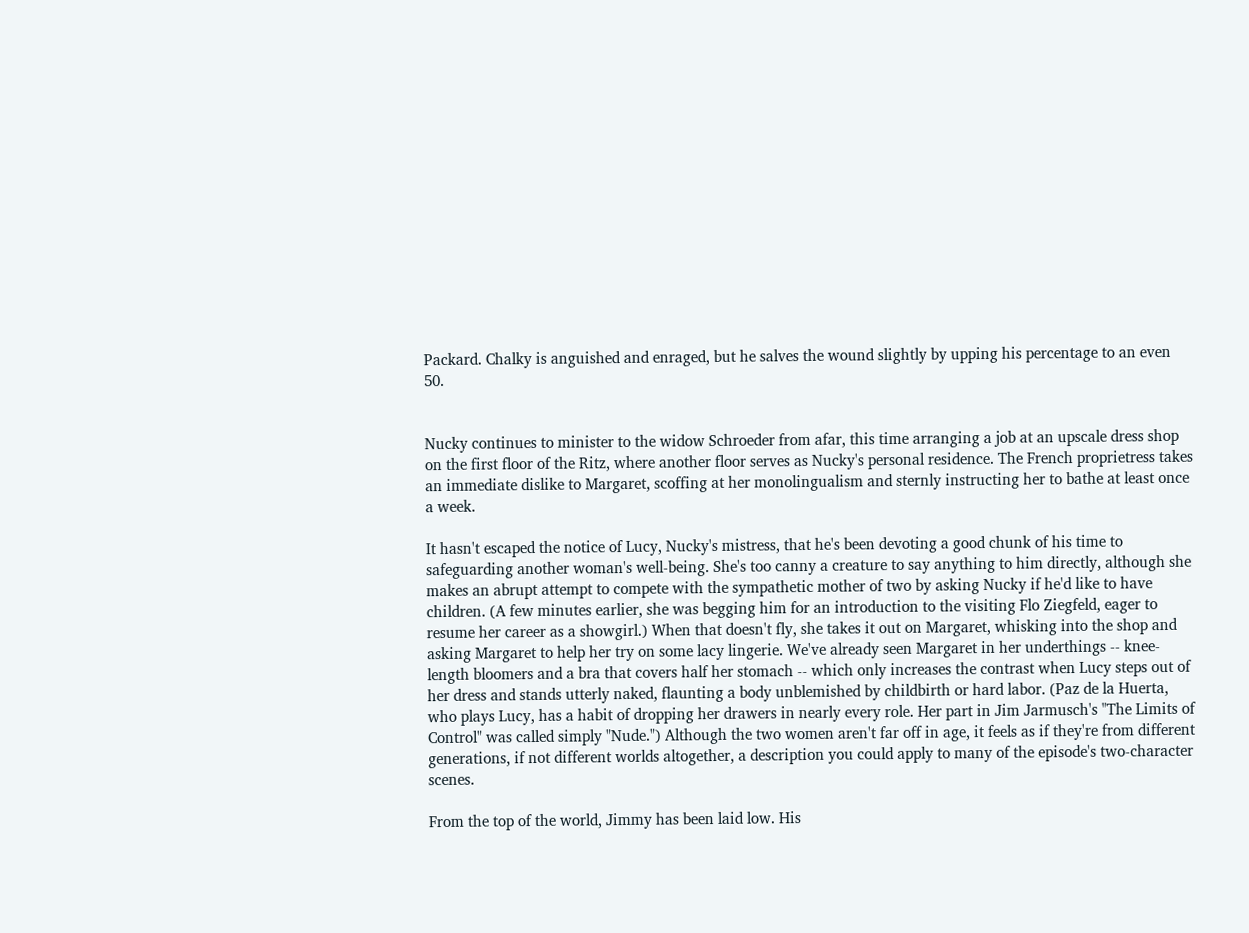Packard. Chalky is anguished and enraged, but he salves the wound slightly by upping his percentage to an even 50.


Nucky continues to minister to the widow Schroeder from afar, this time arranging a job at an upscale dress shop on the first floor of the Ritz, where another floor serves as Nucky's personal residence. The French proprietress takes an immediate dislike to Margaret, scoffing at her monolingualism and sternly instructing her to bathe at least once a week.

It hasn't escaped the notice of Lucy, Nucky's mistress, that he's been devoting a good chunk of his time to safeguarding another woman's well-being. She's too canny a creature to say anything to him directly, although she makes an abrupt attempt to compete with the sympathetic mother of two by asking Nucky if he'd like to have children. (A few minutes earlier, she was begging him for an introduction to the visiting Flo Ziegfeld, eager to resume her career as a showgirl.) When that doesn't fly, she takes it out on Margaret, whisking into the shop and asking Margaret to help her try on some lacy lingerie. We've already seen Margaret in her underthings -- knee-length bloomers and a bra that covers half her stomach -- which only increases the contrast when Lucy steps out of her dress and stands utterly naked, flaunting a body unblemished by childbirth or hard labor. (Paz de la Huerta, who plays Lucy, has a habit of dropping her drawers in nearly every role. Her part in Jim Jarmusch's "The Limits of Control" was called simply "Nude.") Although the two women aren't far off in age, it feels as if they're from different generations, if not different worlds altogether, a description you could apply to many of the episode's two-character scenes.

From the top of the world, Jimmy has been laid low. His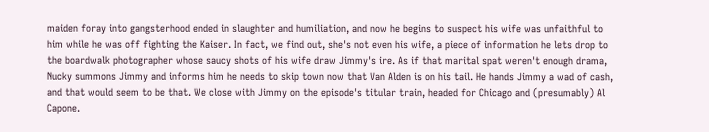maiden foray into gangsterhood ended in slaughter and humiliation, and now he begins to suspect his wife was unfaithful to him while he was off fighting the Kaiser. In fact, we find out, she's not even his wife, a piece of information he lets drop to the boardwalk photographer whose saucy shots of his wife draw Jimmy's ire. As if that marital spat weren't enough drama, Nucky summons Jimmy and informs him he needs to skip town now that Van Alden is on his tail. He hands Jimmy a wad of cash, and that would seem to be that. We close with Jimmy on the episode's titular train, headed for Chicago and (presumably) Al Capone.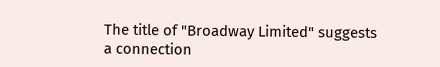The title of "Broadway Limited" suggests a connection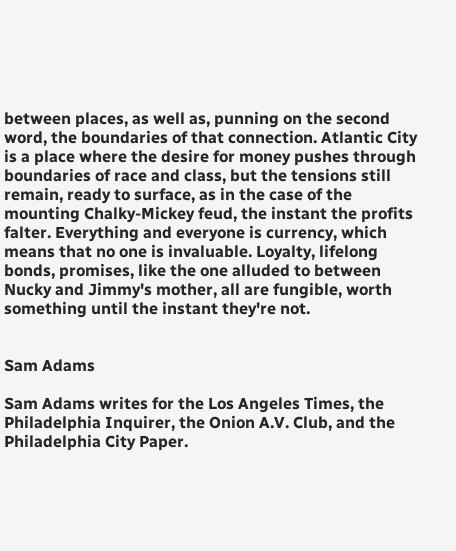between places, as well as, punning on the second word, the boundaries of that connection. Atlantic City is a place where the desire for money pushes through boundaries of race and class, but the tensions still remain, ready to surface, as in the case of the mounting Chalky-Mickey feud, the instant the profits falter. Everything and everyone is currency, which means that no one is invaluable. Loyalty, lifelong bonds, promises, like the one alluded to between Nucky and Jimmy's mother, all are fungible, worth something until the instant they're not.


Sam Adams

Sam Adams writes for the Los Angeles Times, the Philadelphia Inquirer, the Onion A.V. Club, and the Philadelphia City Paper.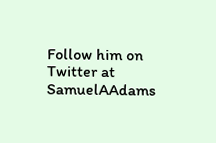Follow him on Twitter at SamuelAAdams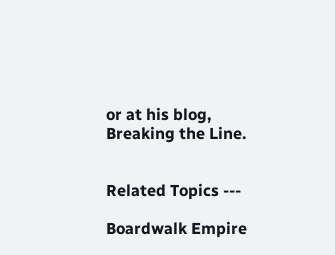or at his blog, Breaking the Line.


Related Topics ---

Boardwalk Empire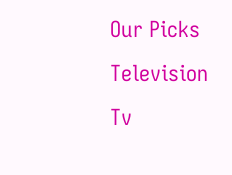Our Picks Television Tv